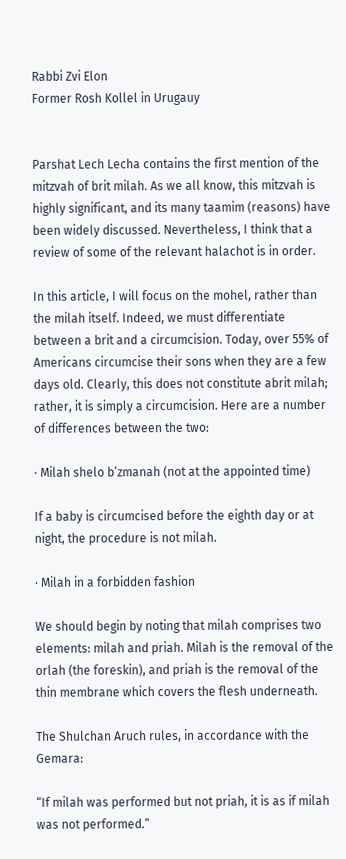Rabbi Zvi Elon
Former Rosh Kollel in Urugauy


Parshat Lech Lecha contains the first mention of the mitzvah of brit milah. As we all know, this mitzvah is highly significant, and its many taamim (reasons) have been widely discussed. Nevertheless, I think that a review of some of the relevant halachot is in order.

In this article, I will focus on the mohel, rather than the milah itself. Indeed, we must differentiate between a brit and a circumcision. Today, over 55% of Americans circumcise their sons when they are a few days old. Clearly, this does not constitute abrit milah; rather, it is simply a circumcision. Here are a number of differences between the two:

· Milah shelo b’zmanah (not at the appointed time)

If a baby is circumcised before the eighth day or at night, the procedure is not milah.

· Milah in a forbidden fashion

We should begin by noting that milah comprises two elements: milah and priah. Milah is the removal of the orlah (the foreskin), and priah is the removal of the thin membrane which covers the flesh underneath.

The Shulchan Aruch rules, in accordance with the Gemara:

“If milah was performed but not priah, it is as if milah was not performed.”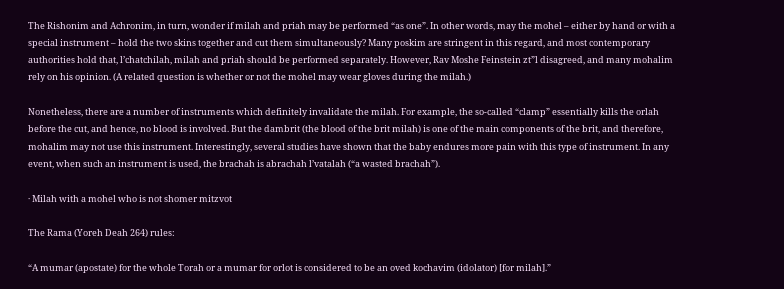The Rishonim and Achronim, in turn, wonder if milah and priah may be performed “as one”. In other words, may the mohel – either by hand or with a special instrument – hold the two skins together and cut them simultaneously? Many poskim are stringent in this regard, and most contemporary authorities hold that, l’chatchilah, milah and priah should be performed separately. However, Rav Moshe Feinstein zt”l disagreed, and many mohalim rely on his opinion. (A related question is whether or not the mohel may wear gloves during the milah.)

Nonetheless, there are a number of instruments which definitely invalidate the milah. For example, the so-called “clamp” essentially kills the orlah before the cut, and hence, no blood is involved. But the dambrit (the blood of the brit milah) is one of the main components of the brit, and therefore, mohalim may not use this instrument. Interestingly, several studies have shown that the baby endures more pain with this type of instrument. In any event, when such an instrument is used, the brachah is abrachah l’vatalah (“a wasted brachah”).

· Milah with a mohel who is not shomer mitzvot

The Rama (Yoreh Deah 264) rules:

“A mumar (apostate) for the whole Torah or a mumar for orlot is considered to be an oved kochavim (idolator) [for milah].”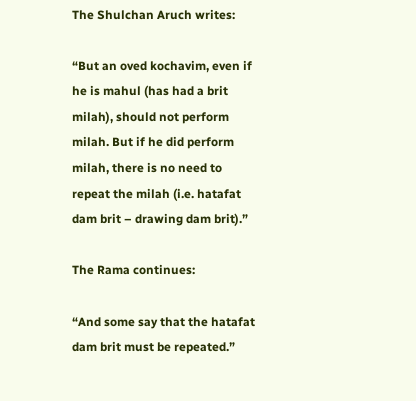The Shulchan Aruch writes:

“But an oved kochavim, even if he is mahul (has had a brit milah), should not perform milah. But if he did perform milah, there is no need to repeat the milah (i.e. hatafat dam brit – drawing dam brit).”

The Rama continues:

“And some say that the hatafat dam brit must be repeated.”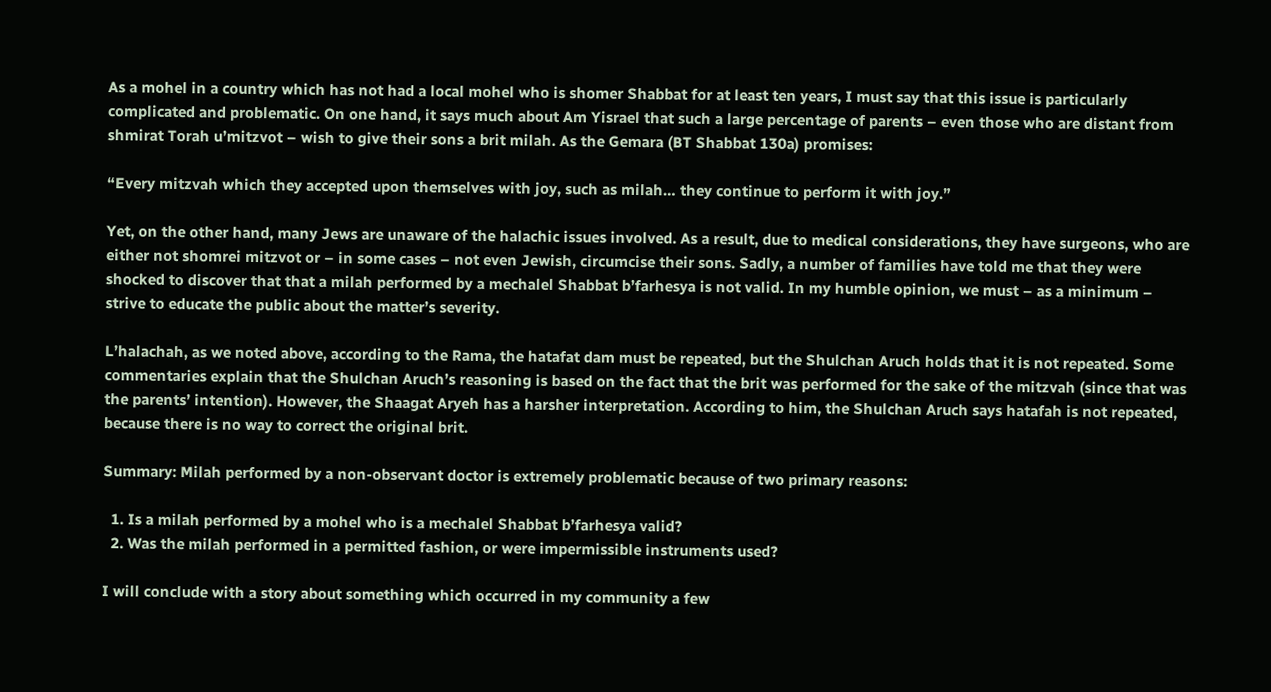As a mohel in a country which has not had a local mohel who is shomer Shabbat for at least ten years, I must say that this issue is particularly complicated and problematic. On one hand, it says much about Am Yisrael that such a large percentage of parents – even those who are distant from shmirat Torah u’mitzvot – wish to give their sons a brit milah. As the Gemara (BT Shabbat 130a) promises:

“Every mitzvah which they accepted upon themselves with joy, such as milah… they continue to perform it with joy.”

Yet, on the other hand, many Jews are unaware of the halachic issues involved. As a result, due to medical considerations, they have surgeons, who are either not shomrei mitzvot or – in some cases – not even Jewish, circumcise their sons. Sadly, a number of families have told me that they were shocked to discover that that a milah performed by a mechalel Shabbat b’farhesya is not valid. In my humble opinion, we must – as a minimum – strive to educate the public about the matter’s severity.

L’halachah, as we noted above, according to the Rama, the hatafat dam must be repeated, but the Shulchan Aruch holds that it is not repeated. Some commentaries explain that the Shulchan Aruch’s reasoning is based on the fact that the brit was performed for the sake of the mitzvah (since that was the parents’ intention). However, the Shaagat Aryeh has a harsher interpretation. According to him, the Shulchan Aruch says hatafah is not repeated, because there is no way to correct the original brit.

Summary: Milah performed by a non-observant doctor is extremely problematic because of two primary reasons:

  1. Is a milah performed by a mohel who is a mechalel Shabbat b’farhesya valid?
  2. Was the milah performed in a permitted fashion, or were impermissible instruments used?

I will conclude with a story about something which occurred in my community a few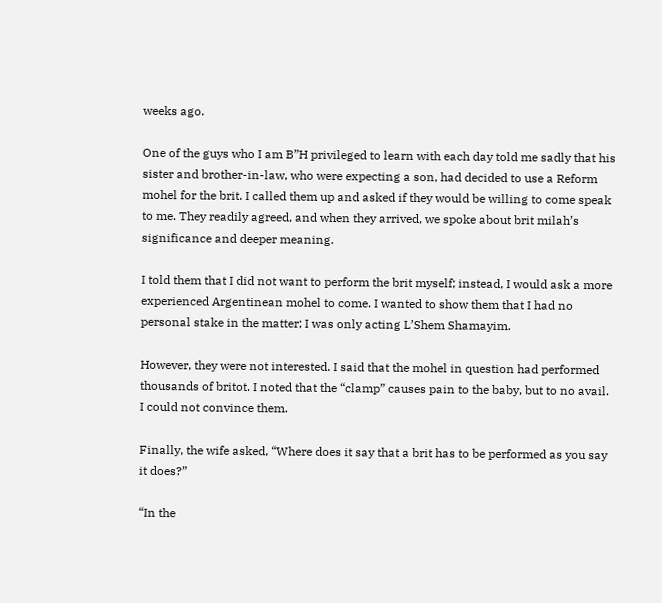weeks ago.

One of the guys who I am B”H privileged to learn with each day told me sadly that his sister and brother-in-law, who were expecting a son, had decided to use a Reform mohel for the brit. I called them up and asked if they would be willing to come speak to me. They readily agreed, and when they arrived, we spoke about brit milah’s significance and deeper meaning.

I told them that I did not want to perform the brit myself; instead, I would ask a more experienced Argentinean mohel to come. I wanted to show them that I had no personal stake in the matter; I was only acting L’Shem Shamayim.

However, they were not interested. I said that the mohel in question had performed thousands of britot. I noted that the “clamp” causes pain to the baby, but to no avail. I could not convince them.

Finally, the wife asked, “Where does it say that a brit has to be performed as you say it does?”

“In the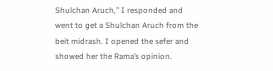Shulchan Aruch,” I responded and went to get a Shulchan Aruch from the beit midrash. I opened the sefer and showed her the Rama’s opinion.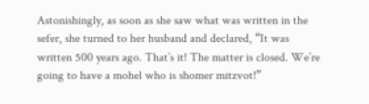Astonishingly, as soon as she saw what was written in the sefer, she turned to her husband and declared, “It was written 500 years ago. That’s it! The matter is closed. We’re going to have a mohel who is shomer mitzvot!”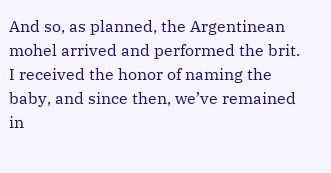And so, as planned, the Argentinean mohel arrived and performed the brit. I received the honor of naming the baby, and since then, we’ve remained in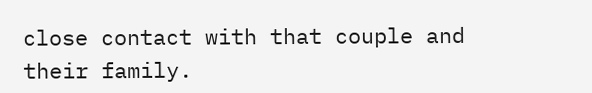close contact with that couple and their family.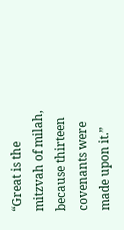“Great is the mitzvah of milah, because thirteen covenants were made upon it.”